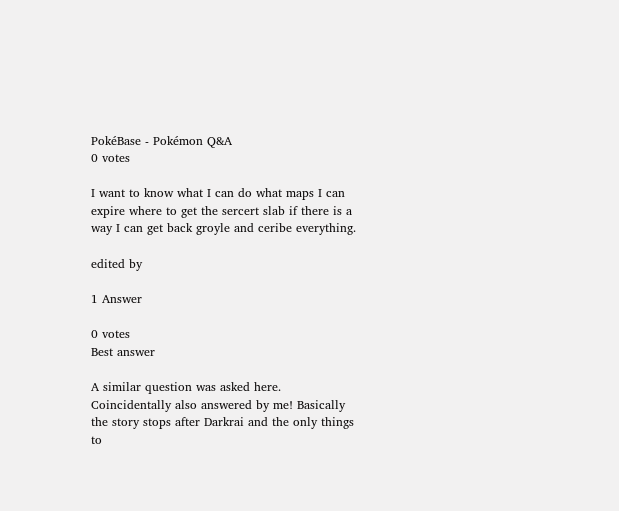PokéBase - Pokémon Q&A
0 votes

I want to know what I can do what maps I can expire where to get the sercert slab if there is a way I can get back groyle and ceribe everything.

edited by

1 Answer

0 votes
Best answer

A similar question was asked here. Coincidentally also answered by me! Basically the story stops after Darkrai and the only things to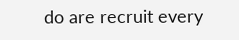do are recruit every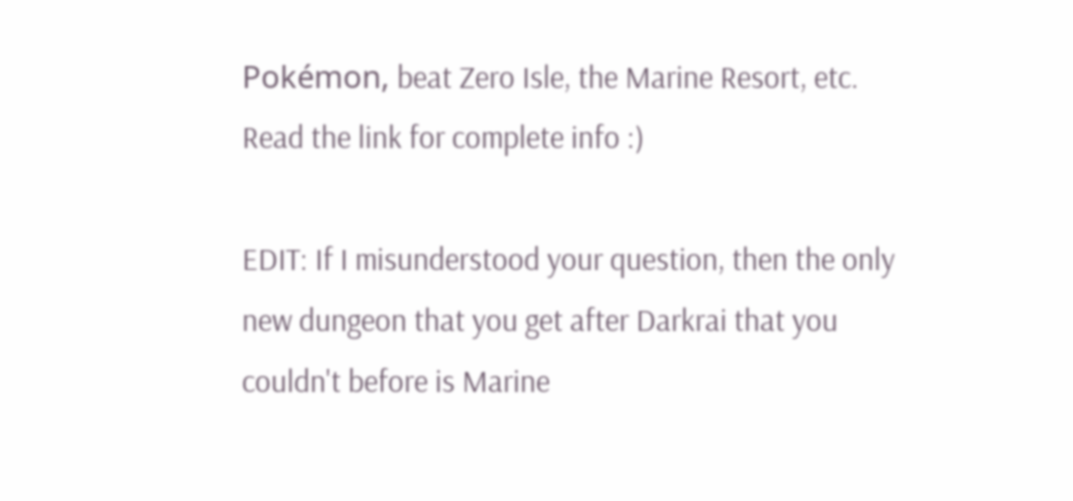Pokémon, beat Zero Isle, the Marine Resort, etc. Read the link for complete info :)

EDIT: If I misunderstood your question, then the only new dungeon that you get after Darkrai that you couldn't before is Marine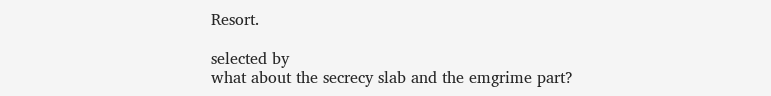Resort.

selected by
what about the secrecy slab and the emgrime part?